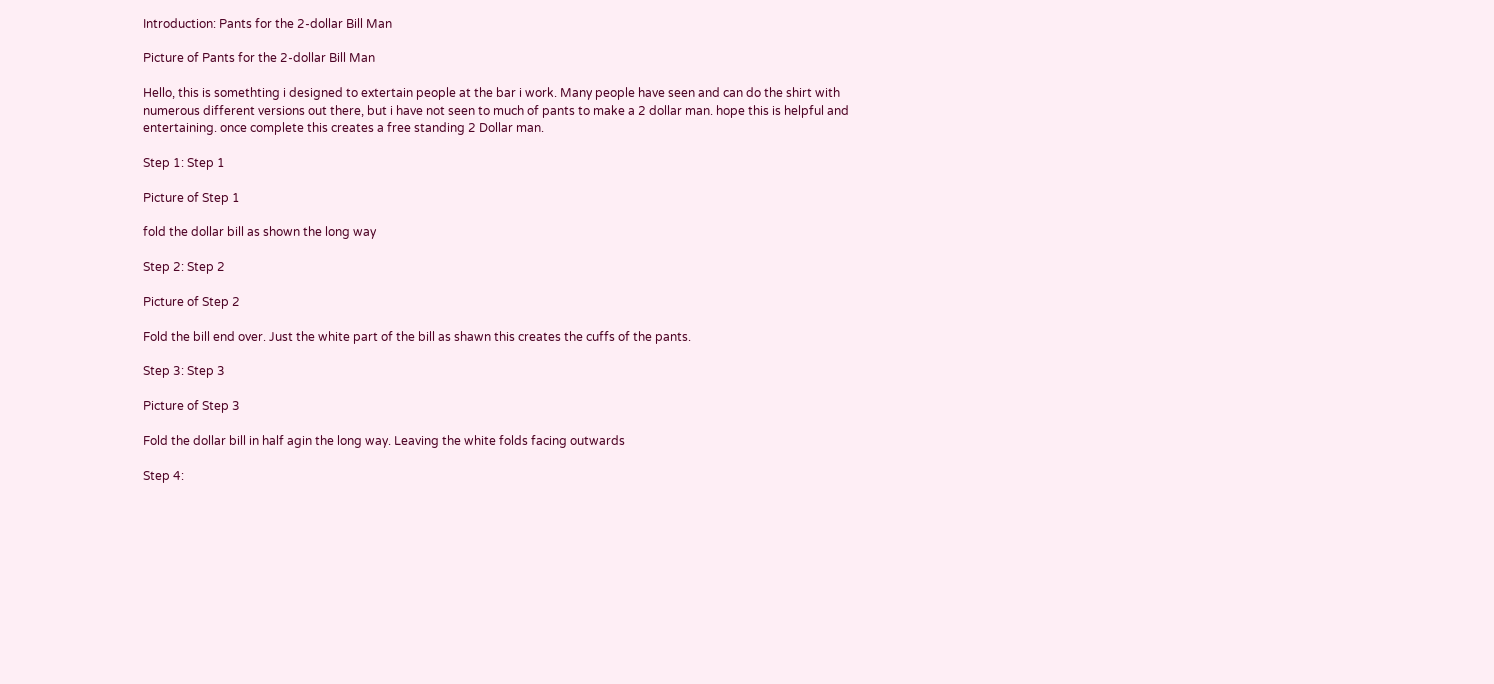Introduction: Pants for the 2-dollar Bill Man

Picture of Pants for the 2-dollar Bill Man

Hello, this is somethting i designed to extertain people at the bar i work. Many people have seen and can do the shirt with numerous different versions out there, but i have not seen to much of pants to make a 2 dollar man. hope this is helpful and entertaining. once complete this creates a free standing 2 Dollar man.

Step 1: Step 1

Picture of Step 1

fold the dollar bill as shown the long way

Step 2: Step 2

Picture of Step 2

Fold the bill end over. Just the white part of the bill as shawn this creates the cuffs of the pants.

Step 3: Step 3

Picture of Step 3

Fold the dollar bill in half agin the long way. Leaving the white folds facing outwards

Step 4: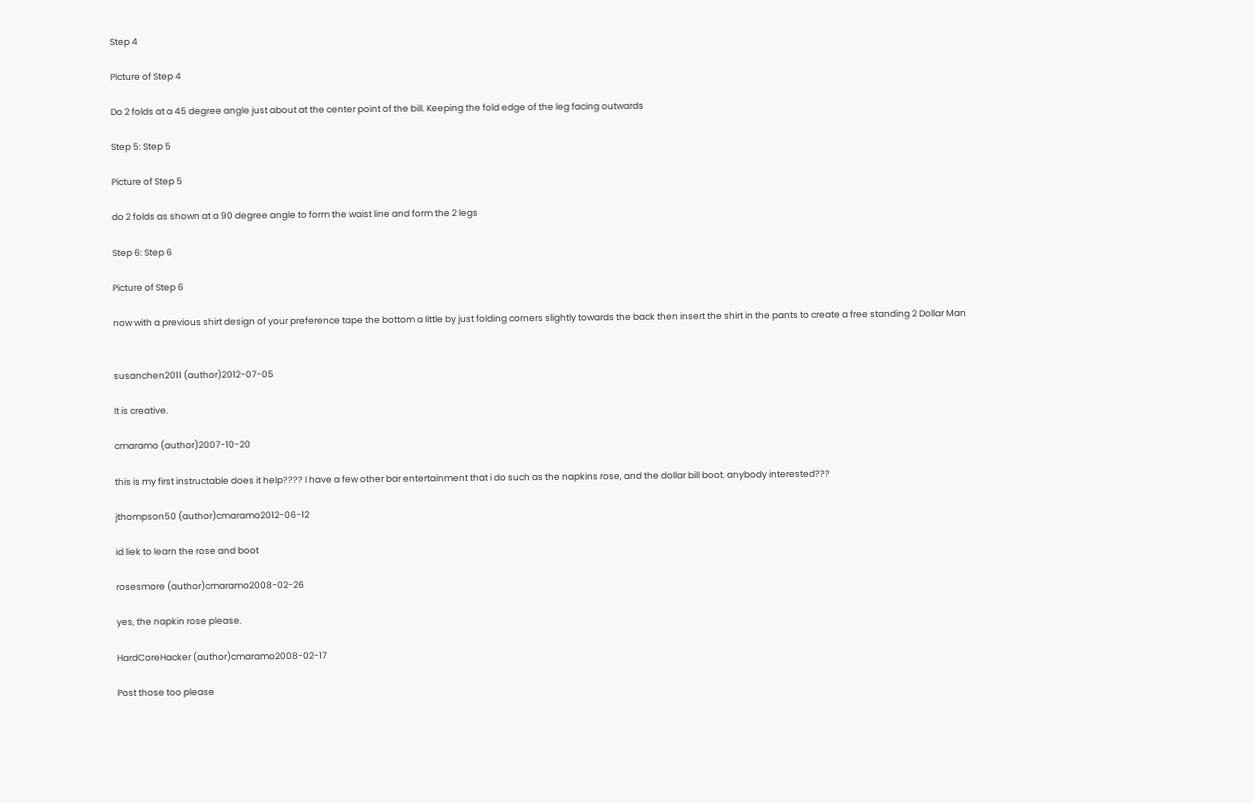Step 4

Picture of Step 4

Do 2 folds at a 45 degree angle just about at the center point of the bill. Keeping the fold edge of the leg facing outwards

Step 5: Step 5

Picture of Step 5

do 2 folds as shown at a 90 degree angle to form the waist line and form the 2 legs

Step 6: Step 6

Picture of Step 6

now with a previous shirt design of your preference tape the bottom a little by just folding corners slightly towards the back then insert the shirt in the pants to create a free standing 2 Dollar Man


susanchen2011 (author)2012-07-05

It is creative.

cmaramo (author)2007-10-20

this is my first instructable does it help???? I have a few other bar entertainment that i do such as the napkins rose, and the dollar bill boot. anybody interested???

jthompson50 (author)cmaramo2012-06-12

id liek to learn the rose and boot

rosesmore (author)cmaramo2008-02-26

yes, the napkin rose please.

HardCoreHacker (author)cmaramo2008-02-17

Post those too please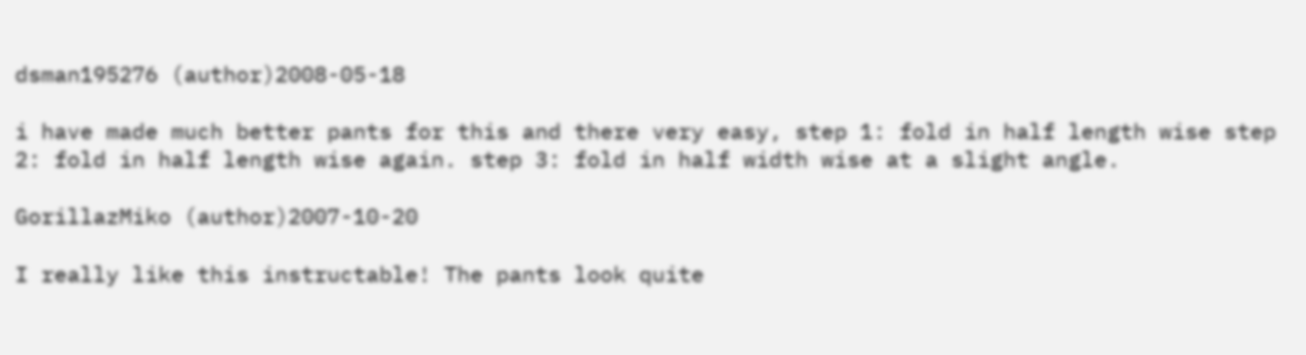dsman195276 (author)2008-05-18

i have made much better pants for this and there very easy, step 1: fold in half length wise step 2: fold in half length wise again. step 3: fold in half width wise at a slight angle.

GorillazMiko (author)2007-10-20

I really like this instructable! The pants look quite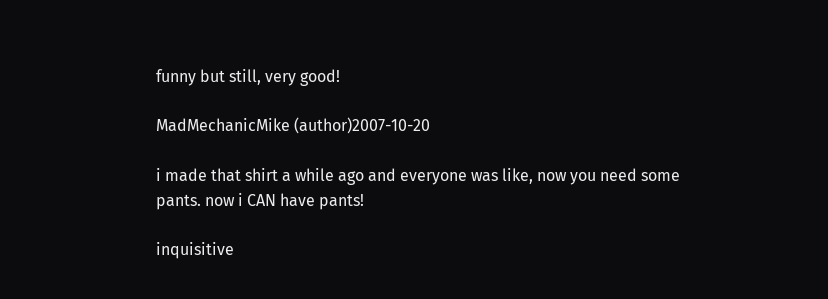funny but still, very good!

MadMechanicMike (author)2007-10-20

i made that shirt a while ago and everyone was like, now you need some pants. now i CAN have pants!

inquisitive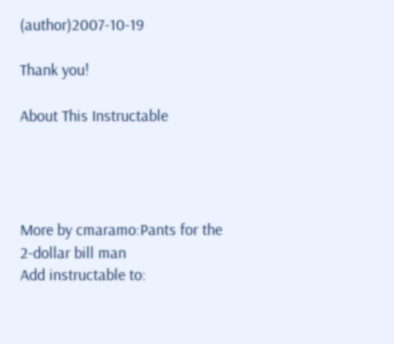(author)2007-10-19

Thank you!

About This Instructable




More by cmaramo:Pants for the 2-dollar bill man
Add instructable to: